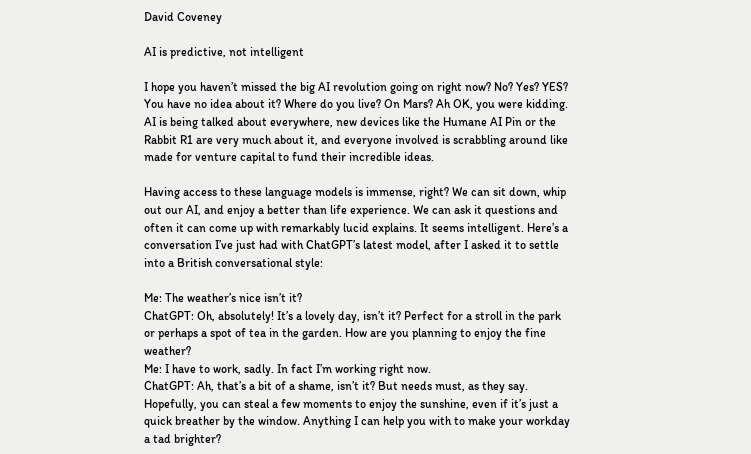David Coveney

AI is predictive, not intelligent

I hope you haven’t missed the big AI revolution going on right now? No? Yes? YES? You have no idea about it? Where do you live? On Mars? Ah OK, you were kidding. AI is being talked about everywhere, new devices like the Humane AI Pin or the Rabbit R1 are very much about it, and everyone involved is scrabbling around like made for venture capital to fund their incredible ideas.

Having access to these language models is immense, right? We can sit down, whip out our AI, and enjoy a better than life experience. We can ask it questions and often it can come up with remarkably lucid explains. It seems intelligent. Here’s a conversation I’ve just had with ChatGPT’s latest model, after I asked it to settle into a British conversational style:

Me: The weather’s nice isn’t it?
ChatGPT: Oh, absolutely! It’s a lovely day, isn’t it? Perfect for a stroll in the park or perhaps a spot of tea in the garden. How are you planning to enjoy the fine weather?
Me: I have to work, sadly. In fact I’m working right now.
ChatGPT: Ah, that’s a bit of a shame, isn’t it? But needs must, as they say. Hopefully, you can steal a few moments to enjoy the sunshine, even if it’s just a quick breather by the window. Anything I can help you with to make your workday a tad brighter?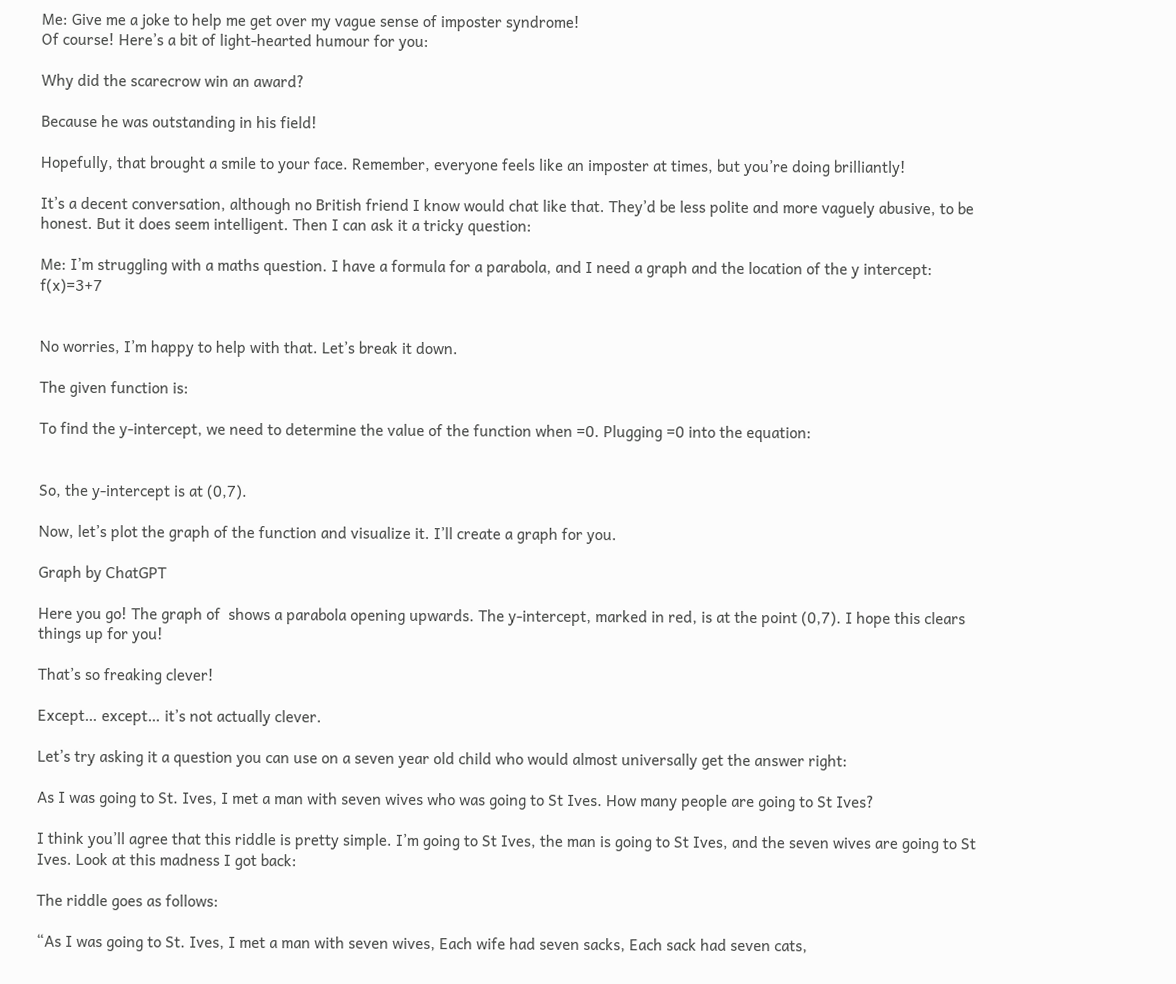Me: Give me a joke to help me get over my vague sense of imposter syndrome!
Of course! Here’s a bit of light-hearted humour for you:

Why did the scarecrow win an award?

Because he was outstanding in his field!

Hopefully, that brought a smile to your face. Remember, everyone feels like an imposter at times, but you’re doing brilliantly!

It’s a decent conversation, although no British friend I know would chat like that. They’d be less polite and more vaguely abusive, to be honest. But it does seem intelligent. Then I can ask it a tricky question:

Me: I’m struggling with a maths question. I have a formula for a parabola, and I need a graph and the location of the y intercept: f(x)=3+7


No worries, I’m happy to help with that. Let’s break it down.

The given function is:

To find the y-intercept, we need to determine the value of the function when =0. Plugging =0 into the equation:


So, the y-intercept is at (0,7).

Now, let’s plot the graph of the function and visualize it. I’ll create a graph for you.

Graph by ChatGPT

Here you go! The graph of  shows a parabola opening upwards. The y-intercept, marked in red, is at the point (0,7). I hope this clears things up for you!

That’s so freaking clever!

Except… except… it’s not actually clever.

Let’s try asking it a question you can use on a seven year old child who would almost universally get the answer right:

As I was going to St. Ives, I met a man with seven wives who was going to St Ives. How many people are going to St Ives?

I think you’ll agree that this riddle is pretty simple. I’m going to St Ives, the man is going to St Ives, and the seven wives are going to St Ives. Look at this madness I got back:

The riddle goes as follows:

“As I was going to St. Ives, I met a man with seven wives, Each wife had seven sacks, Each sack had seven cats,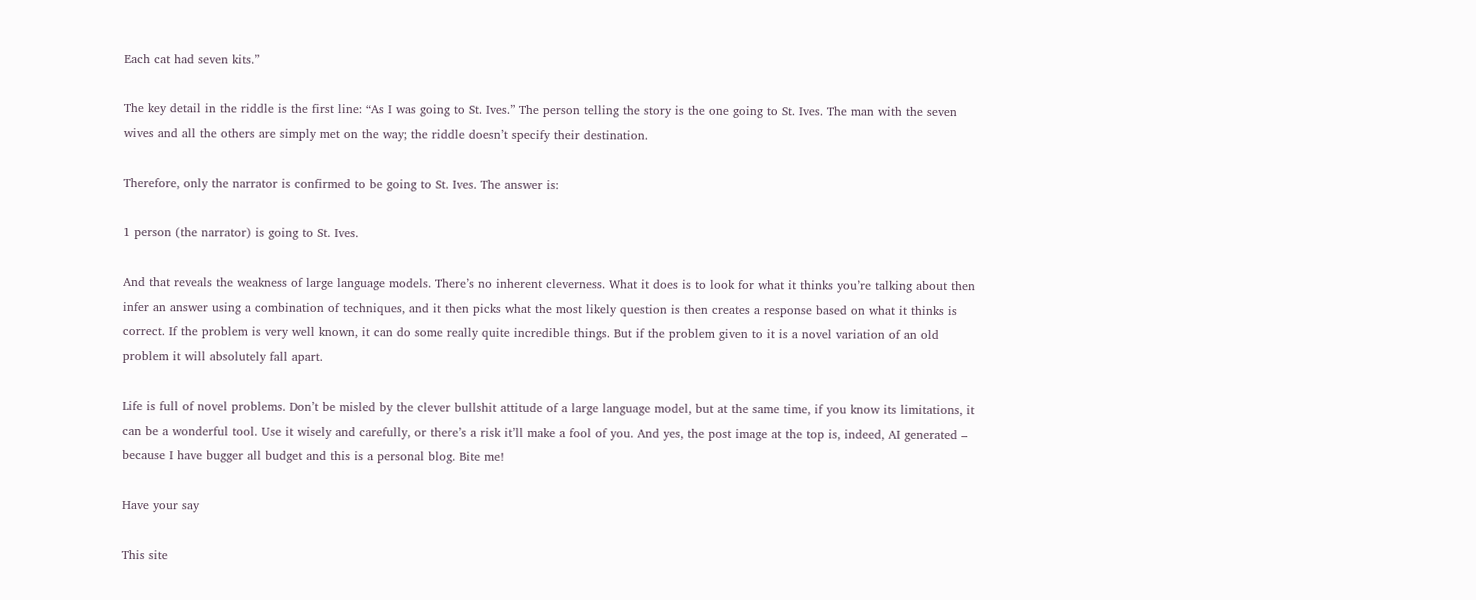Each cat had seven kits.”

The key detail in the riddle is the first line: “As I was going to St. Ives.” The person telling the story is the one going to St. Ives. The man with the seven wives and all the others are simply met on the way; the riddle doesn’t specify their destination.

Therefore, only the narrator is confirmed to be going to St. Ives. The answer is:

1 person (the narrator) is going to St. Ives.

And that reveals the weakness of large language models. There’s no inherent cleverness. What it does is to look for what it thinks you’re talking about then infer an answer using a combination of techniques, and it then picks what the most likely question is then creates a response based on what it thinks is correct. If the problem is very well known, it can do some really quite incredible things. But if the problem given to it is a novel variation of an old problem it will absolutely fall apart.

Life is full of novel problems. Don’t be misled by the clever bullshit attitude of a large language model, but at the same time, if you know its limitations, it can be a wonderful tool. Use it wisely and carefully, or there’s a risk it’ll make a fool of you. And yes, the post image at the top is, indeed, AI generated – because I have bugger all budget and this is a personal blog. Bite me!

Have your say

This site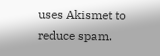uses Akismet to reduce spam.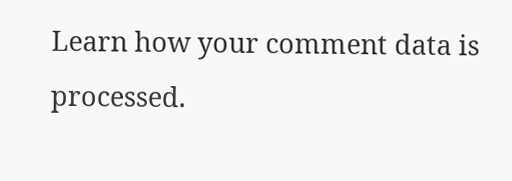Learn how your comment data is processed.